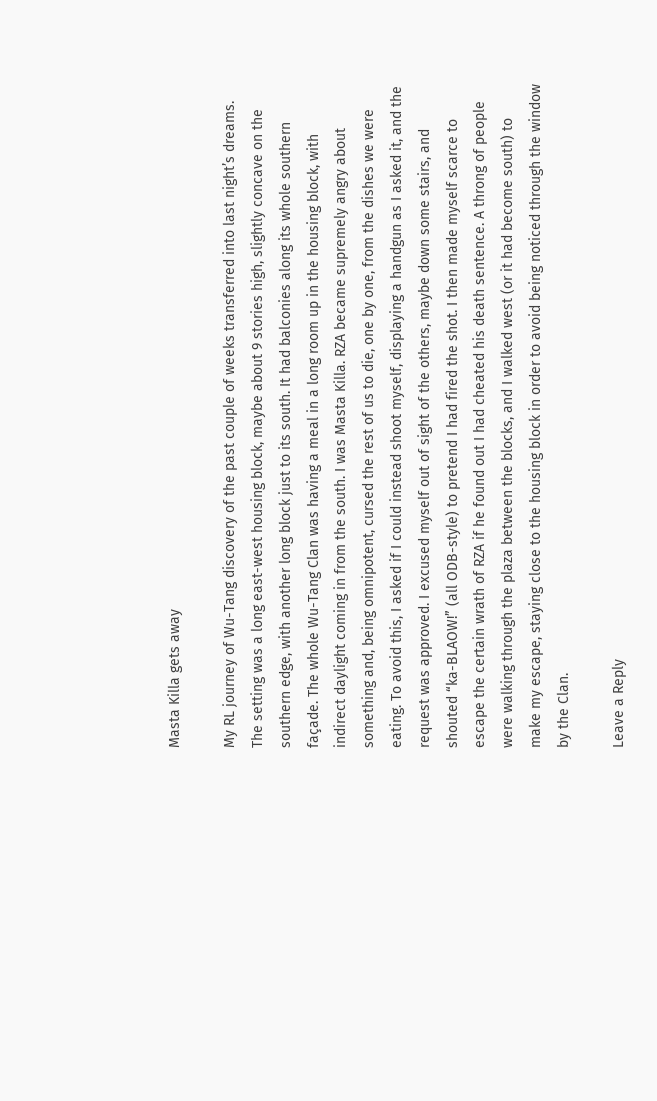Masta Killa gets away

My RL journey of Wu-Tang discovery of the past couple of weeks transferred into last night’s dreams. The setting was a long east-west housing block, maybe about 9 stories high, slightly concave on the southern edge, with another long block just to its south. It had balconies along its whole southern façade. The whole Wu-Tang Clan was having a meal in a long room up in the housing block, with indirect daylight coming in from the south. I was Masta Killa. RZA became supremely angry about something and, being omnipotent, cursed the rest of us to die, one by one, from the dishes we were eating. To avoid this, I asked if I could instead shoot myself, displaying a handgun as I asked it, and the request was approved. I excused myself out of sight of the others, maybe down some stairs, and shouted “ka-BLAOW!” (all ODB-style) to pretend I had fired the shot. I then made myself scarce to escape the certain wrath of RZA if he found out I had cheated his death sentence. A throng of people were walking through the plaza between the blocks, and I walked west (or it had become south) to make my escape, staying close to the housing block in order to avoid being noticed through the window by the Clan.

Leave a Reply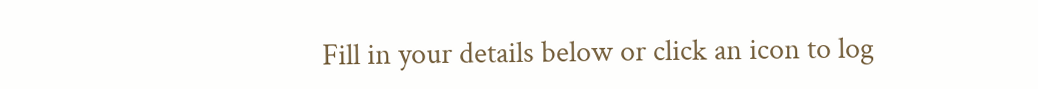Fill in your details below or click an icon to log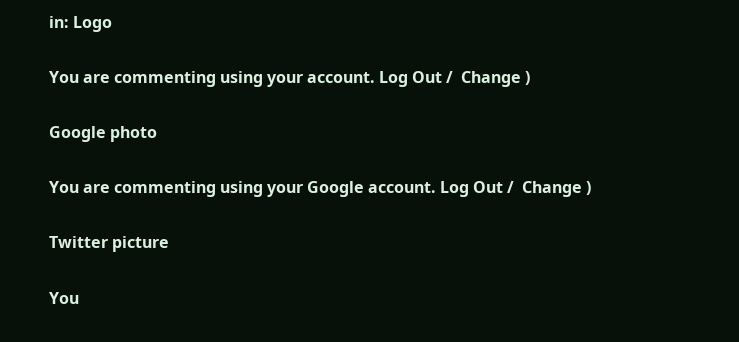in: Logo

You are commenting using your account. Log Out /  Change )

Google photo

You are commenting using your Google account. Log Out /  Change )

Twitter picture

You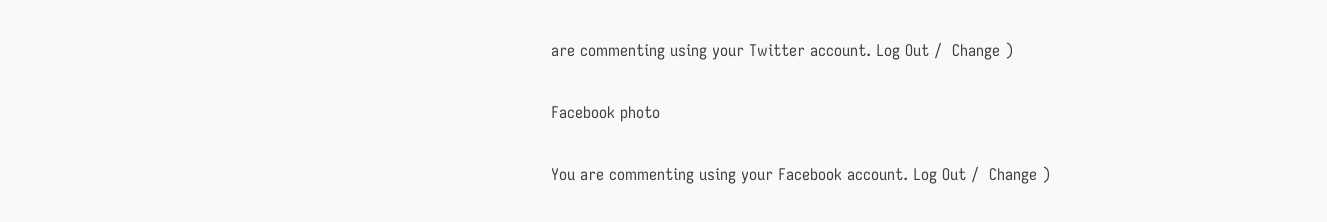are commenting using your Twitter account. Log Out /  Change )

Facebook photo

You are commenting using your Facebook account. Log Out /  Change )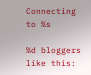Connecting to %s

%d bloggers like this: